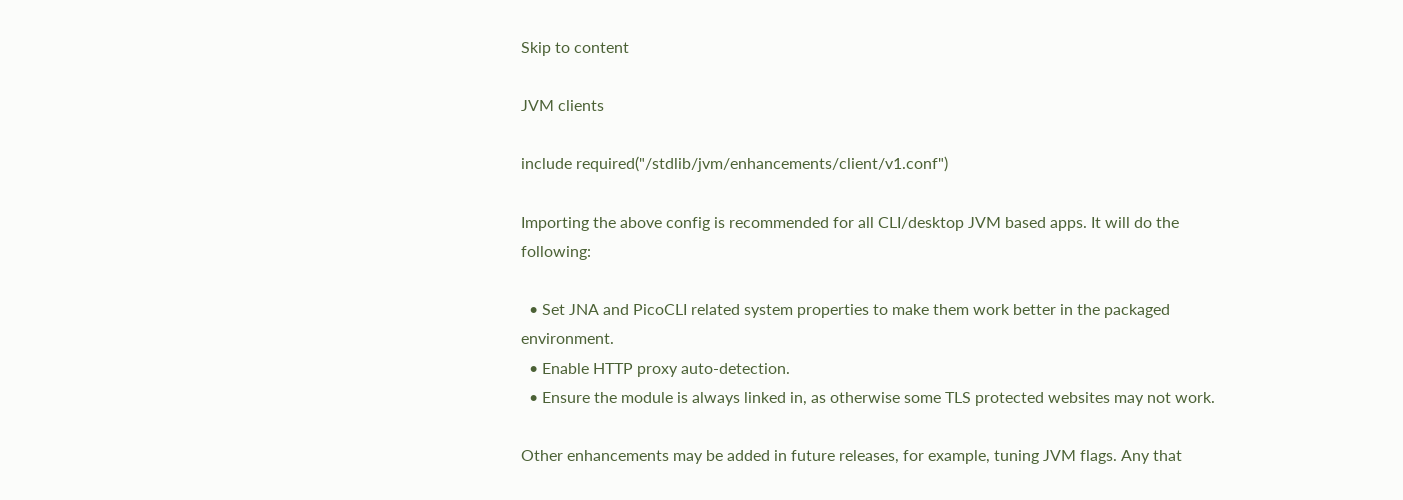Skip to content

JVM clients

include required("/stdlib/jvm/enhancements/client/v1.conf")

Importing the above config is recommended for all CLI/desktop JVM based apps. It will do the following:

  • Set JNA and PicoCLI related system properties to make them work better in the packaged environment.
  • Enable HTTP proxy auto-detection.
  • Ensure the module is always linked in, as otherwise some TLS protected websites may not work.

Other enhancements may be added in future releases, for example, tuning JVM flags. Any that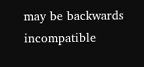may be backwards incompatible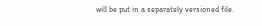will be put in a separately versioned file.